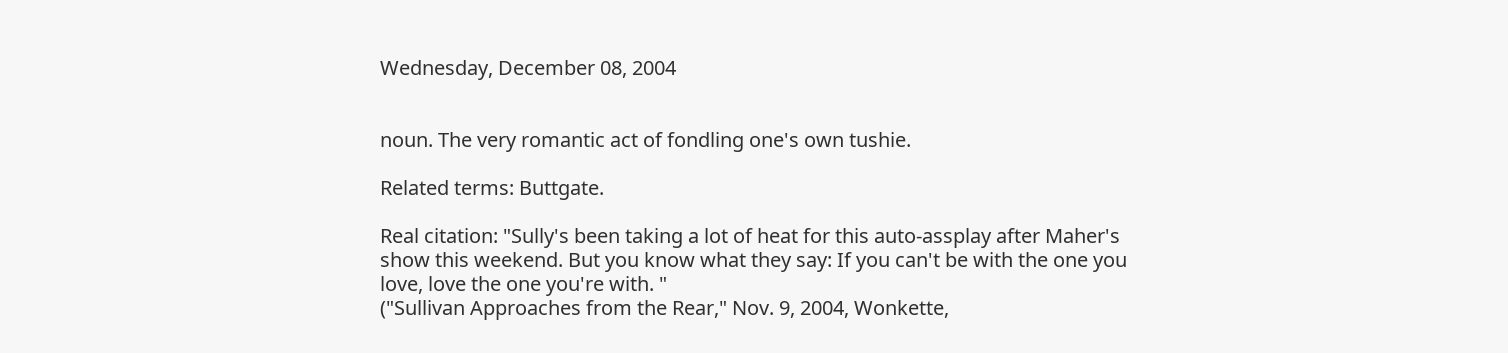Wednesday, December 08, 2004


noun. The very romantic act of fondling one's own tushie.

Related terms: Buttgate.

Real citation: "Sully's been taking a lot of heat for this auto-assplay after Maher's show this weekend. But you know what they say: If you can't be with the one you love, love the one you're with. "
("Sullivan Approaches from the Rear," Nov. 9, 2004, Wonkette,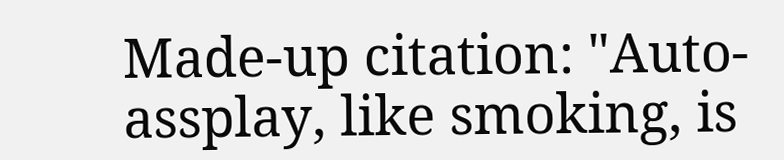Made-up citation: "Auto-assplay, like smoking, is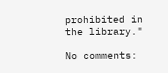prohibited in the library."

No comments: